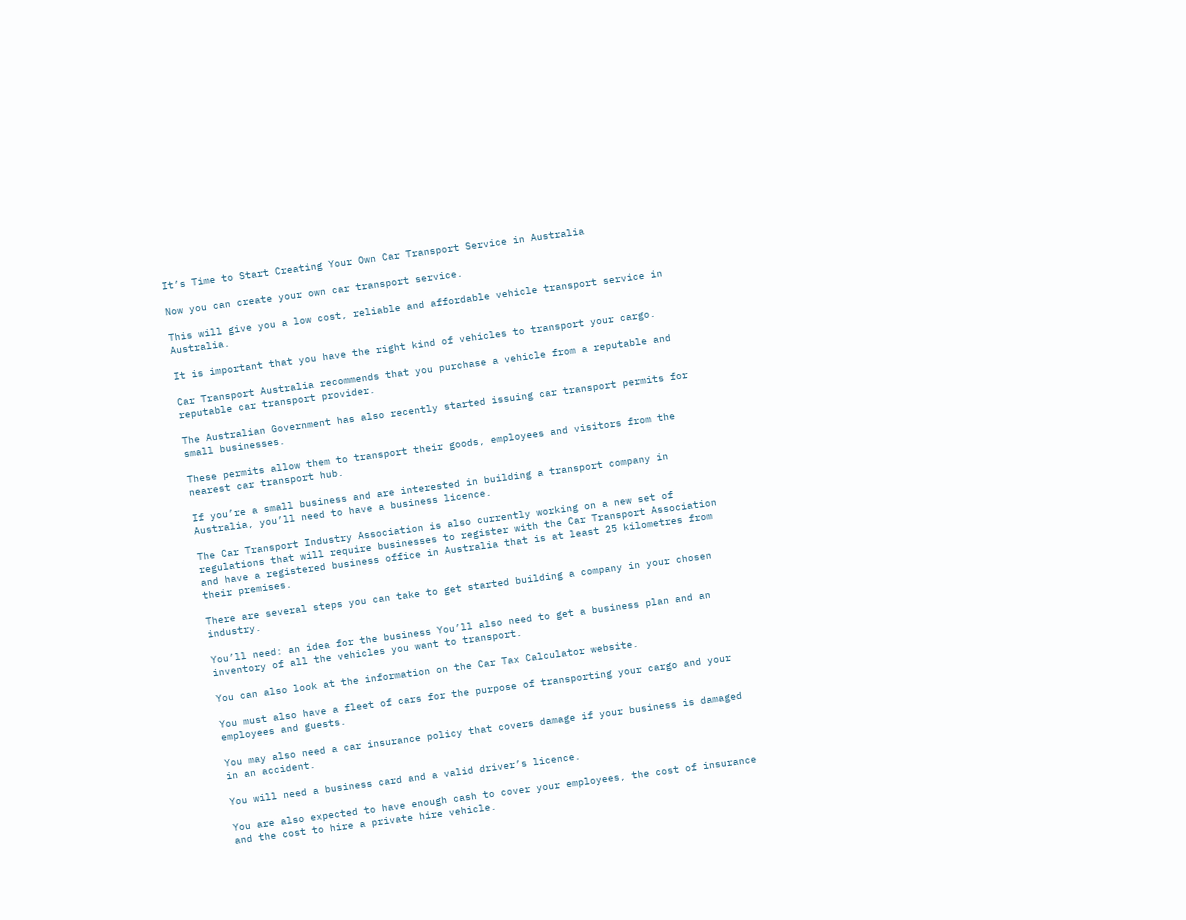It’s Time to Start Creating Your Own Car Transport Service in Australia

Now you can create your own car transport service.

This will give you a low cost, reliable and affordable vehicle transport service in Australia.

It is important that you have the right kind of vehicles to transport your cargo.

Car Transport Australia recommends that you purchase a vehicle from a reputable and reputable car transport provider.

The Australian Government has also recently started issuing car transport permits for small businesses.

These permits allow them to transport their goods, employees and visitors from the nearest car transport hub.

If you’re a small business and are interested in building a transport company in Australia, you’ll need to have a business licence.

The Car Transport Industry Association is also currently working on a new set of regulations that will require businesses to register with the Car Transport Association and have a registered business office in Australia that is at least 25 kilometres from their premises.

There are several steps you can take to get started building a company in your chosen industry.

You’ll need: an idea for the business You’ll also need to get a business plan and an inventory of all the vehicles you want to transport.

You can also look at the information on the Car Tax Calculator website.

You must also have a fleet of cars for the purpose of transporting your cargo and your employees and guests.

You may also need a car insurance policy that covers damage if your business is damaged in an accident.

You will need a business card and a valid driver’s licence.

You are also expected to have enough cash to cover your employees, the cost of insurance and the cost to hire a private hire vehicle.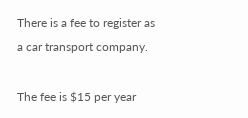There is a fee to register as a car transport company.

The fee is $15 per year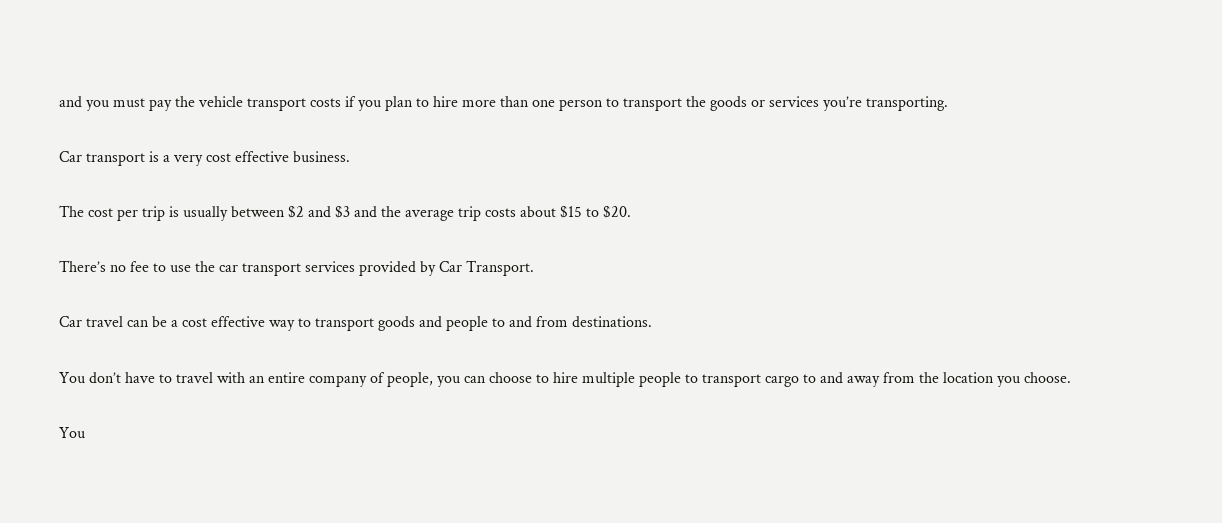and you must pay the vehicle transport costs if you plan to hire more than one person to transport the goods or services you’re transporting.

Car transport is a very cost effective business.

The cost per trip is usually between $2 and $3 and the average trip costs about $15 to $20.

There’s no fee to use the car transport services provided by Car Transport.

Car travel can be a cost effective way to transport goods and people to and from destinations.

You don’t have to travel with an entire company of people, you can choose to hire multiple people to transport cargo to and away from the location you choose.

You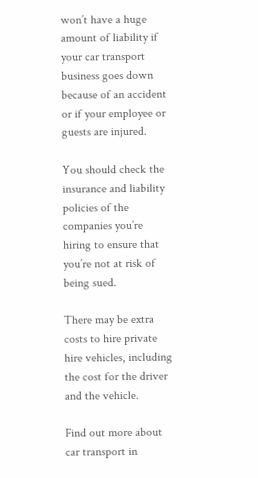won’t have a huge amount of liability if your car transport business goes down because of an accident or if your employee or guests are injured.

You should check the insurance and liability policies of the companies you’re hiring to ensure that you’re not at risk of being sued.

There may be extra costs to hire private hire vehicles, including the cost for the driver and the vehicle.

Find out more about car transport in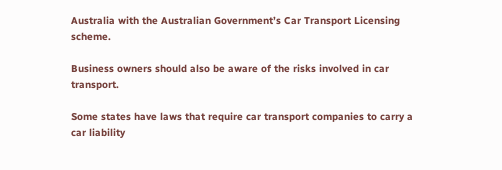Australia with the Australian Government’s Car Transport Licensing scheme.

Business owners should also be aware of the risks involved in car transport.

Some states have laws that require car transport companies to carry a car liability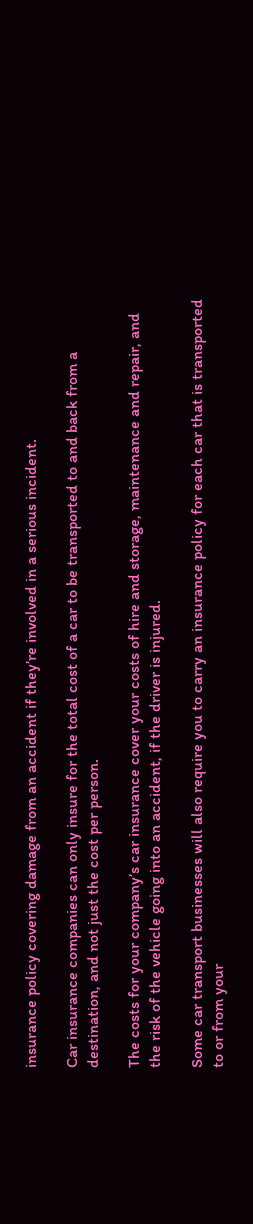insurance policy covering damage from an accident if they’re involved in a serious incident.

Car insurance companies can only insure for the total cost of a car to be transported to and back from a destination, and not just the cost per person.

The costs for your company’s car insurance cover your costs of hire and storage, maintenance and repair, and the risk of the vehicle going into an accident, if the driver is injured.

Some car transport businesses will also require you to carry an insurance policy for each car that is transported to or from your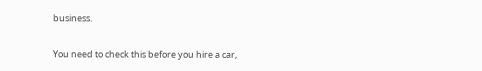business.

You need to check this before you hire a car,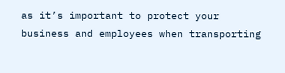as it’s important to protect your business and employees when transporting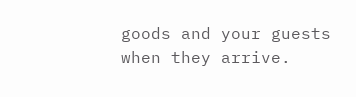goods and your guests when they arrive.